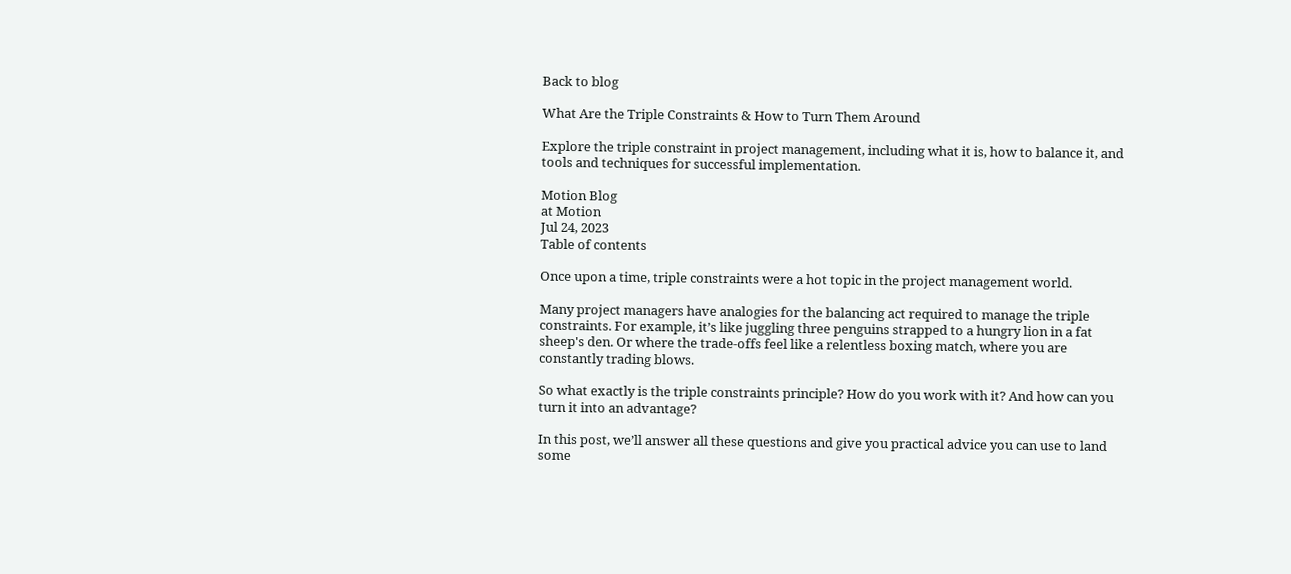Back to blog

What Are the Triple Constraints & How to Turn Them Around

Explore the triple constraint in project management, including what it is, how to balance it, and tools and techniques for successful implementation.

Motion Blog
at Motion
Jul 24, 2023
Table of contents

Once upon a time, triple constraints were a hot topic in the project management world.

Many project managers have analogies for the balancing act required to manage the triple constraints. For example, it’s like juggling three penguins strapped to a hungry lion in a fat sheep's den. Or where the trade-offs feel like a relentless boxing match, where you are constantly trading blows.

So what exactly is the triple constraints principle? How do you work with it? And how can you turn it into an advantage?

In this post, we’ll answer all these questions and give you practical advice you can use to land some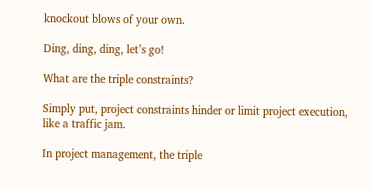knockout blows of your own.

Ding, ding, ding, let’s go!

What are the triple constraints?

Simply put, project constraints hinder or limit project execution, like a traffic jam.

In project management, the triple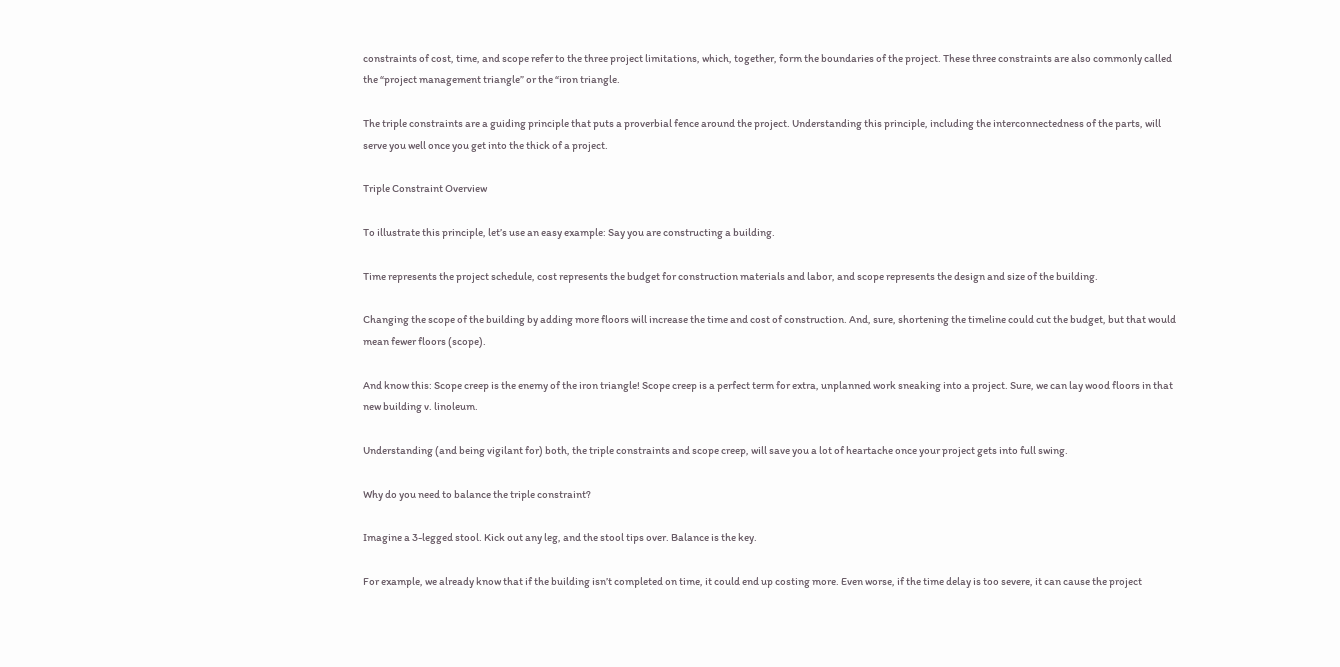constraints of cost, time, and scope refer to the three project limitations, which, together, form the boundaries of the project. These three constraints are also commonly called the “project management triangle” or the “iron triangle.

The triple constraints are a guiding principle that puts a proverbial fence around the project. Understanding this principle, including the interconnectedness of the parts, will serve you well once you get into the thick of a project.

Triple Constraint Overview

To illustrate this principle, let’s use an easy example: Say you are constructing a building.

Time represents the project schedule, cost represents the budget for construction materials and labor, and scope represents the design and size of the building.

Changing the scope of the building by adding more floors will increase the time and cost of construction. And, sure, shortening the timeline could cut the budget, but that would mean fewer floors (scope).

And know this: Scope creep is the enemy of the iron triangle! Scope creep is a perfect term for extra, unplanned work sneaking into a project. Sure, we can lay wood floors in that new building v. linoleum.

Understanding (and being vigilant for) both, the triple constraints and scope creep, will save you a lot of heartache once your project gets into full swing.

Why do you need to balance the triple constraint?

Imagine a 3-legged stool. Kick out any leg, and the stool tips over. Balance is the key.

For example, we already know that if the building isn’t completed on time, it could end up costing more. Even worse, if the time delay is too severe, it can cause the project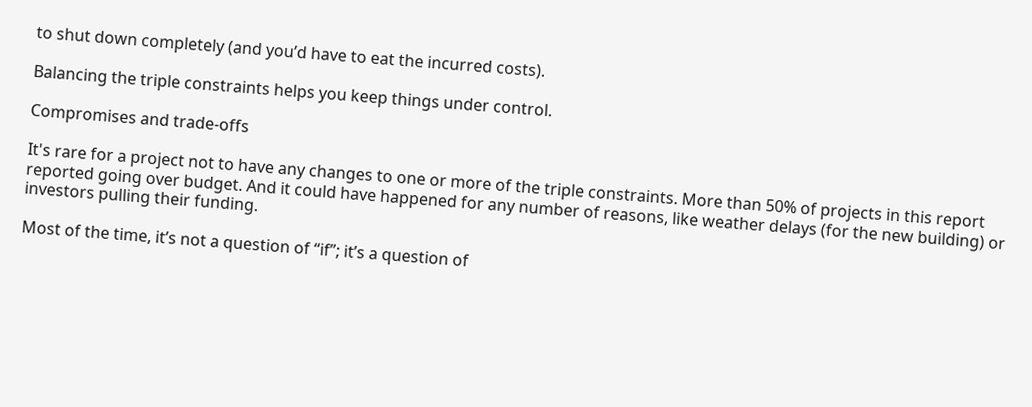to shut down completely (and you’d have to eat the incurred costs).

Balancing the triple constraints helps you keep things under control.

Compromises and trade-offs

It's rare for a project not to have any changes to one or more of the triple constraints. More than 50% of projects in this report reported going over budget. And it could have happened for any number of reasons, like weather delays (for the new building) or investors pulling their funding.

Most of the time, it’s not a question of “if”; it’s a question of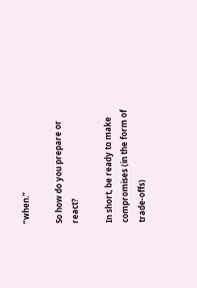“when.”

So how do you prepare or react?

In short, be ready to make compromises (in the form of trade-offs)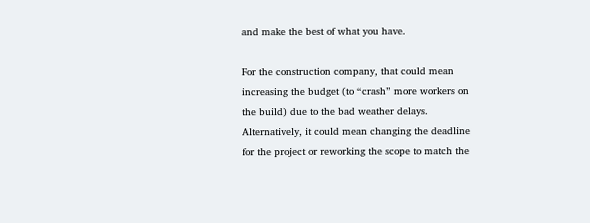and make the best of what you have.

For the construction company, that could mean increasing the budget (to “crash” more workers on the build) due to the bad weather delays. Alternatively, it could mean changing the deadline for the project or reworking the scope to match the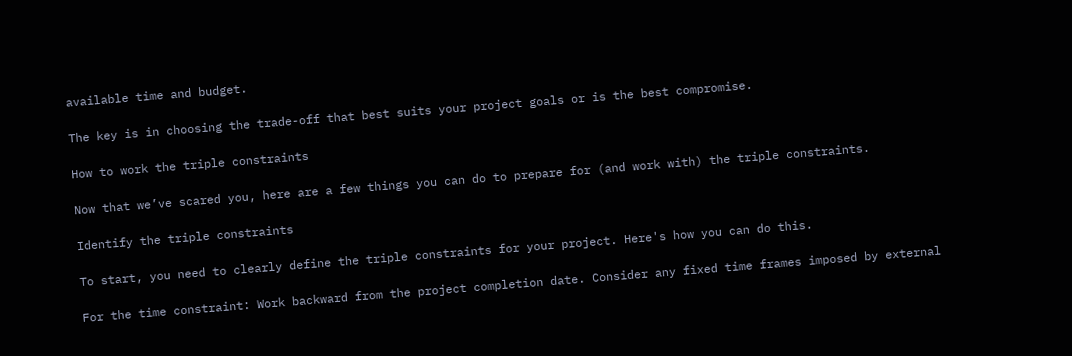available time and budget.

The key is in choosing the trade-off that best suits your project goals or is the best compromise.

How to work the triple constraints

Now that we’ve scared you, here are a few things you can do to prepare for (and work with) the triple constraints.

Identify the triple constraints

To start, you need to clearly define the triple constraints for your project. Here's how you can do this.

For the time constraint: Work backward from the project completion date. Consider any fixed time frames imposed by external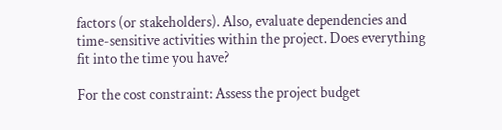factors (or stakeholders). Also, evaluate dependencies and time-sensitive activities within the project. Does everything fit into the time you have?

For the cost constraint: Assess the project budget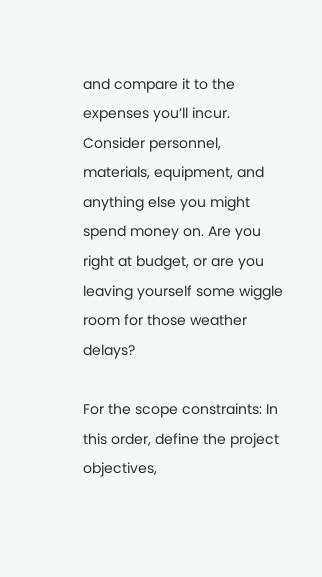and compare it to the expenses you’ll incur. Consider personnel, materials, equipment, and anything else you might spend money on. Are you right at budget, or are you leaving yourself some wiggle room for those weather delays?

For the scope constraints: In this order, define the project objectives,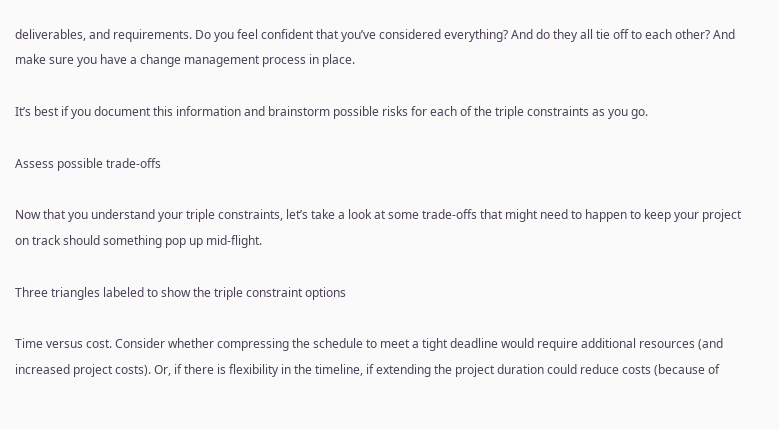deliverables, and requirements. Do you feel confident that you’ve considered everything? And do they all tie off to each other? And make sure you have a change management process in place.

It’s best if you document this information and brainstorm possible risks for each of the triple constraints as you go.

Assess possible trade-offs

Now that you understand your triple constraints, let’s take a look at some trade-offs that might need to happen to keep your project on track should something pop up mid-flight.

Three triangles labeled to show the triple constraint options

Time versus cost. Consider whether compressing the schedule to meet a tight deadline would require additional resources (and increased project costs). Or, if there is flexibility in the timeline, if extending the project duration could reduce costs (because of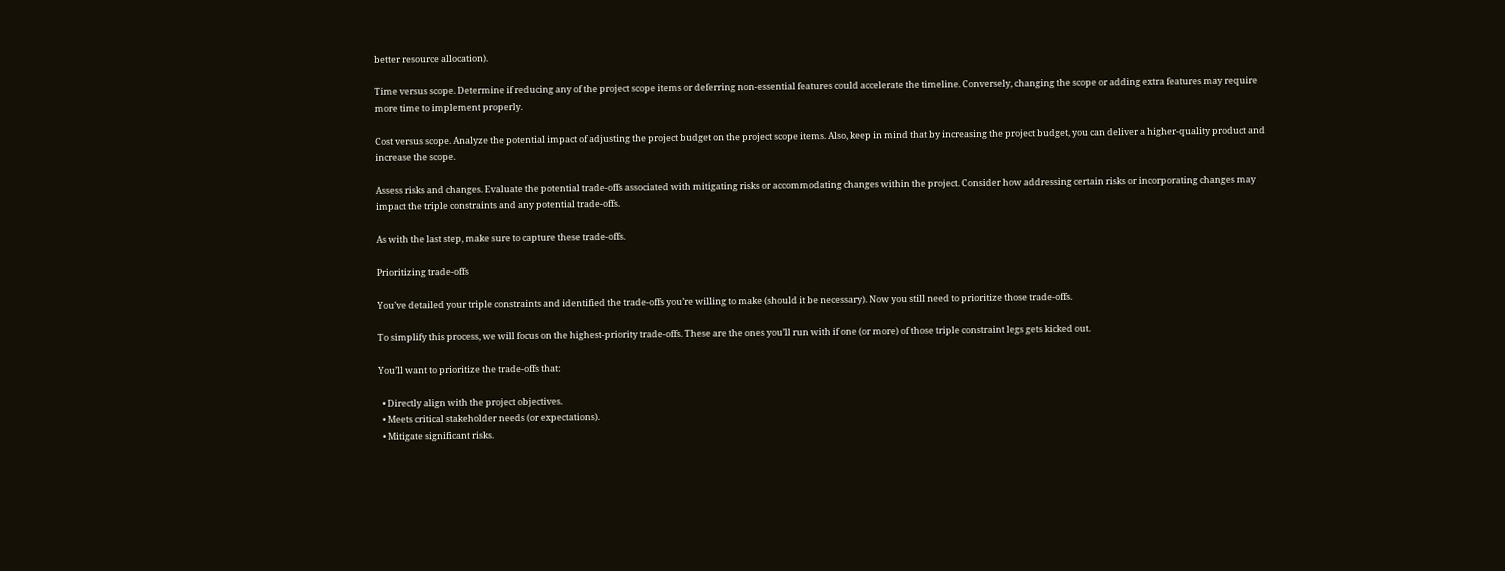better resource allocation).

Time versus scope. Determine if reducing any of the project scope items or deferring non-essential features could accelerate the timeline. Conversely, changing the scope or adding extra features may require more time to implement properly.

Cost versus scope. Analyze the potential impact of adjusting the project budget on the project scope items. Also, keep in mind that by increasing the project budget, you can deliver a higher-quality product and increase the scope.

Assess risks and changes. Evaluate the potential trade-offs associated with mitigating risks or accommodating changes within the project. Consider how addressing certain risks or incorporating changes may impact the triple constraints and any potential trade-offs.

As with the last step, make sure to capture these trade-offs.

Prioritizing trade-offs

You’ve detailed your triple constraints and identified the trade-offs you’re willing to make (should it be necessary). Now you still need to prioritize those trade-offs.

To simplify this process, we will focus on the highest-priority trade-offs. These are the ones you’ll run with if one (or more) of those triple constraint legs gets kicked out.

You’ll want to prioritize the trade-offs that:

  • Directly align with the project objectives.
  • Meets critical stakeholder needs (or expectations).
  • Mitigate significant risks.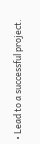• Lead to a successful project.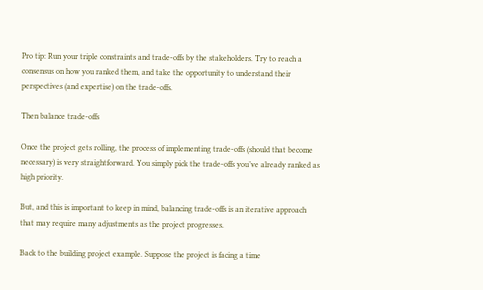Pro tip: Run your triple constraints and trade-offs by the stakeholders. Try to reach a consensus on how you ranked them, and take the opportunity to understand their perspectives (and expertise) on the trade-offs.

Then balance trade-offs

Once the project gets rolling, the process of implementing trade-offs (should that become necessary) is very straightforward. You simply pick the trade-offs you’ve already ranked as high priority.

But, and this is important to keep in mind, balancing trade-offs is an iterative approach that may require many adjustments as the project progresses.

Back to the building project example. Suppose the project is facing a time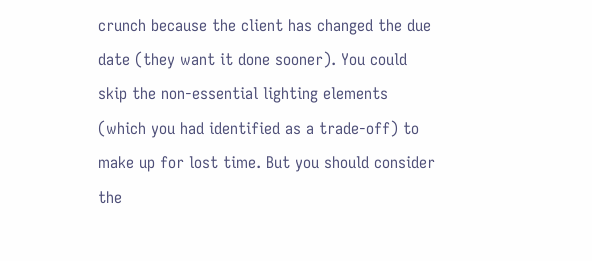crunch because the client has changed the due date (they want it done sooner). You could skip the non-essential lighting elements (which you had identified as a trade-off) to make up for lost time. But you should consider the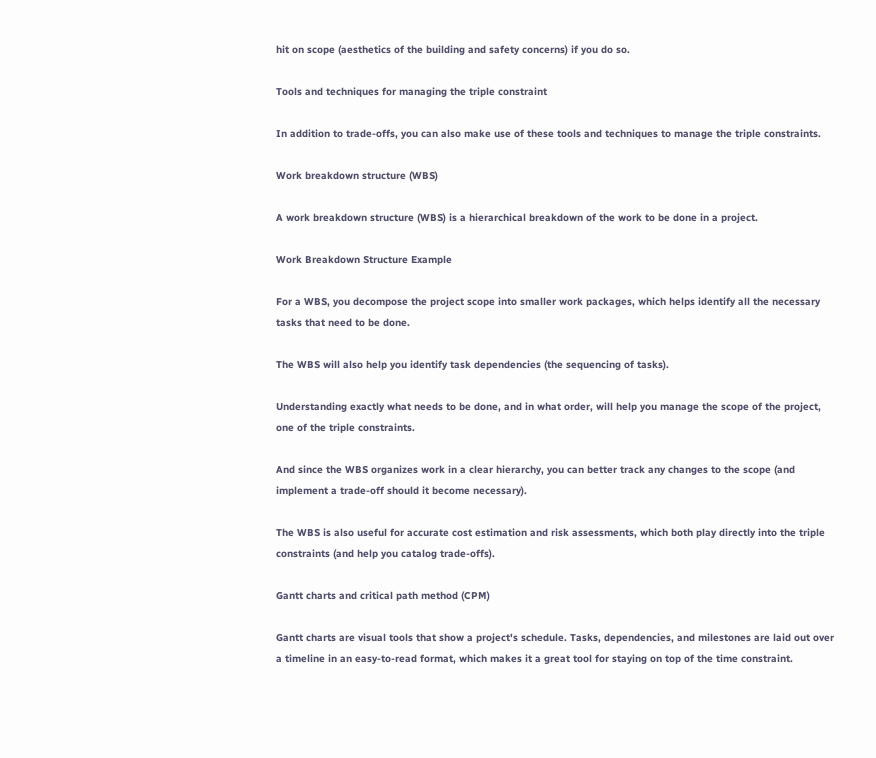hit on scope (aesthetics of the building and safety concerns) if you do so.

Tools and techniques for managing the triple constraint

In addition to trade-offs, you can also make use of these tools and techniques to manage the triple constraints.

Work breakdown structure (WBS)

A work breakdown structure (WBS) is a hierarchical breakdown of the work to be done in a project.

Work Breakdown Structure Example

For a WBS, you decompose the project scope into smaller work packages, which helps identify all the necessary tasks that need to be done.

The WBS will also help you identify task dependencies (the sequencing of tasks).

Understanding exactly what needs to be done, and in what order, will help you manage the scope of the project, one of the triple constraints.

And since the WBS organizes work in a clear hierarchy, you can better track any changes to the scope (and implement a trade-off should it become necessary).

The WBS is also useful for accurate cost estimation and risk assessments, which both play directly into the triple constraints (and help you catalog trade-offs).

Gantt charts and critical path method (CPM)

Gantt charts are visual tools that show a project's schedule. Tasks, dependencies, and milestones are laid out over a timeline in an easy-to-read format, which makes it a great tool for staying on top of the time constraint.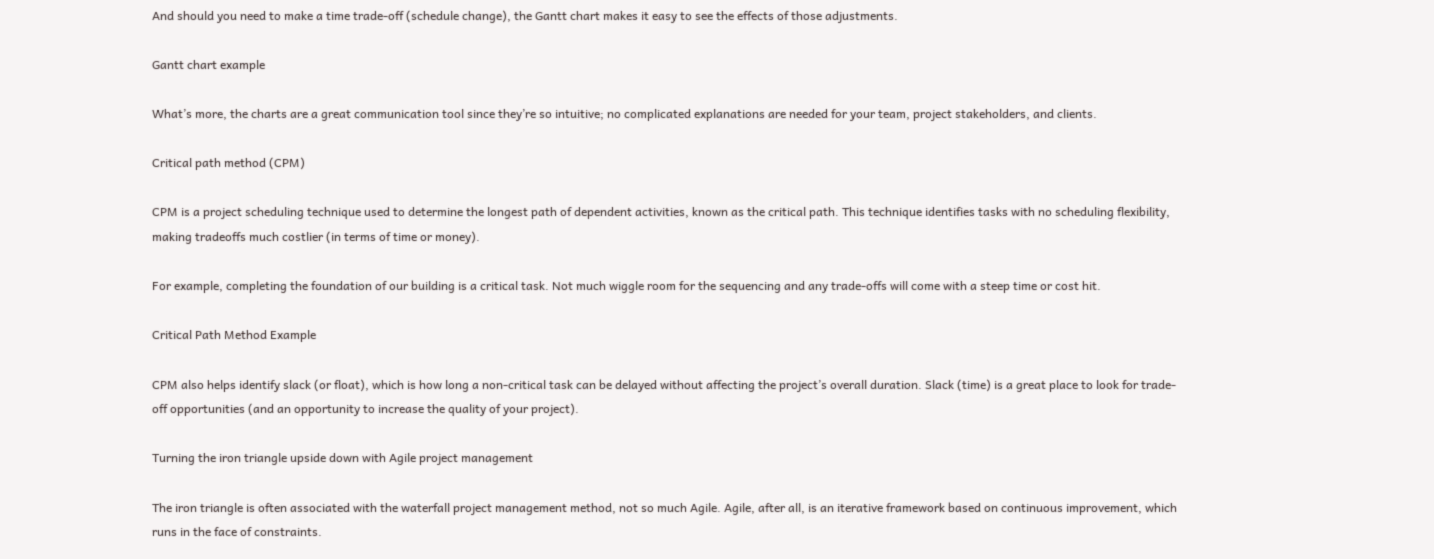And should you need to make a time trade-off (schedule change), the Gantt chart makes it easy to see the effects of those adjustments.

Gantt chart example

What’s more, the charts are a great communication tool since they’re so intuitive; no complicated explanations are needed for your team, project stakeholders, and clients.

Critical path method (CPM)

CPM is a project scheduling technique used to determine the longest path of dependent activities, known as the critical path. This technique identifies tasks with no scheduling flexibility, making tradeoffs much costlier (in terms of time or money).

For example, completing the foundation of our building is a critical task. Not much wiggle room for the sequencing and any trade-offs will come with a steep time or cost hit.

Critical Path Method Example

CPM also helps identify slack (or float), which is how long a non-critical task can be delayed without affecting the project’s overall duration. Slack (time) is a great place to look for trade-off opportunities (and an opportunity to increase the quality of your project).

Turning the iron triangle upside down with Agile project management

The iron triangle is often associated with the waterfall project management method, not so much Agile. Agile, after all, is an iterative framework based on continuous improvement, which runs in the face of constraints.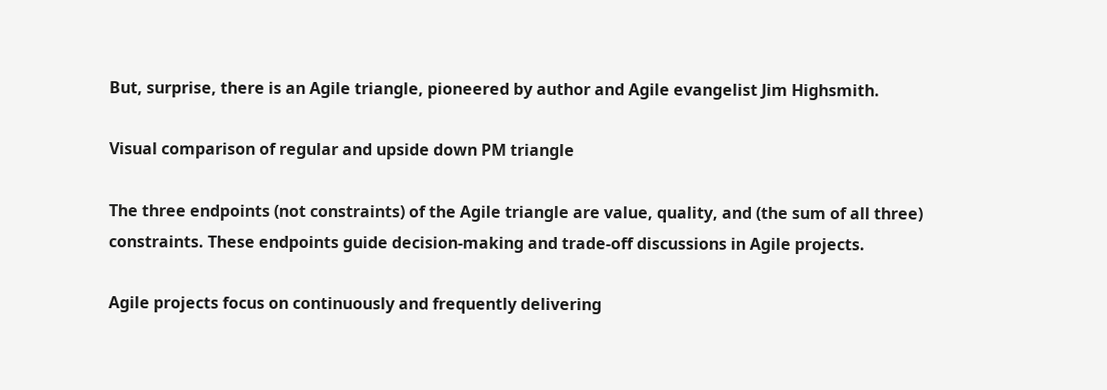But, surprise, there is an Agile triangle, pioneered by author and Agile evangelist Jim Highsmith.

Visual comparison of regular and upside down PM triangle

The three endpoints (not constraints) of the Agile triangle are value, quality, and (the sum of all three) constraints. These endpoints guide decision-making and trade-off discussions in Agile projects.

Agile projects focus on continuously and frequently delivering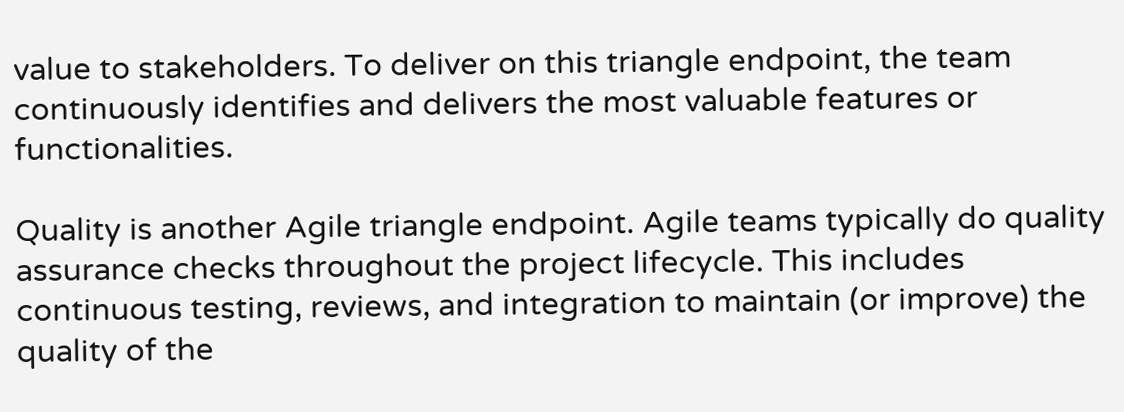value to stakeholders. To deliver on this triangle endpoint, the team continuously identifies and delivers the most valuable features or functionalities.

Quality is another Agile triangle endpoint. Agile teams typically do quality assurance checks throughout the project lifecycle. This includes continuous testing, reviews, and integration to maintain (or improve) the quality of the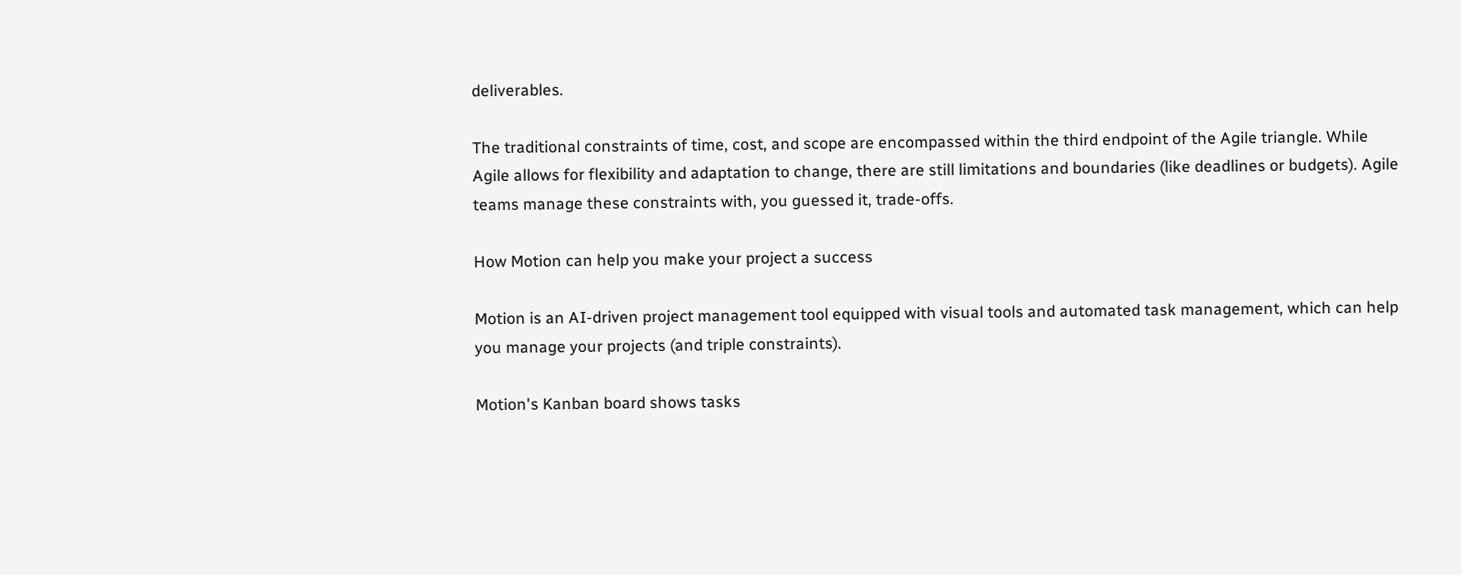deliverables.

The traditional constraints of time, cost, and scope are encompassed within the third endpoint of the Agile triangle. While Agile allows for flexibility and adaptation to change, there are still limitations and boundaries (like deadlines or budgets). Agile teams manage these constraints with, you guessed it, trade-offs.

How Motion can help you make your project a success

Motion is an AI-driven project management tool equipped with visual tools and automated task management, which can help you manage your projects (and triple constraints).

Motion's Kanban board shows tasks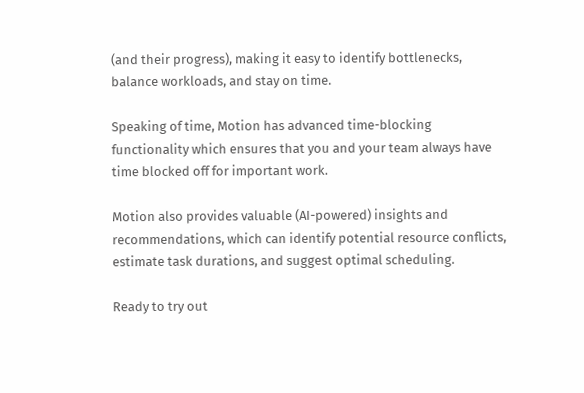(and their progress), making it easy to identify bottlenecks, balance workloads, and stay on time.

Speaking of time, Motion has advanced time-blocking functionality which ensures that you and your team always have time blocked off for important work.

Motion also provides valuable (AI-powered) insights and recommendations, which can identify potential resource conflicts, estimate task durations, and suggest optimal scheduling.

Ready to try out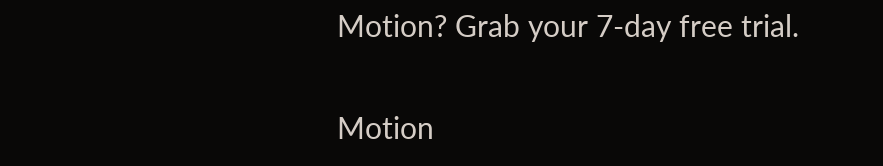Motion? Grab your 7-day free trial.

Motion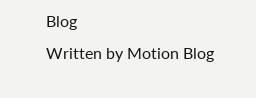Blog
Written by Motion Blog